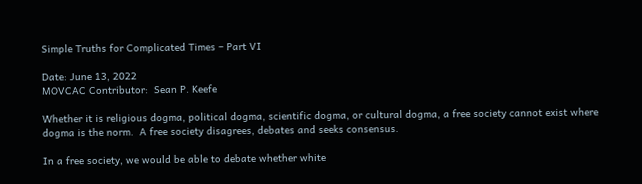Simple Truths for Complicated Times – Part VI

Date: June 13, 2022
MOVCAC Contributor:  Sean P. Keefe

Whether it is religious dogma, political dogma, scientific dogma, or cultural dogma, a free society cannot exist where dogma is the norm.  A free society disagrees, debates and seeks consensus.

In a free society, we would be able to debate whether white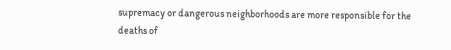supremacy or dangerous neighborhoods are more responsible for the deaths of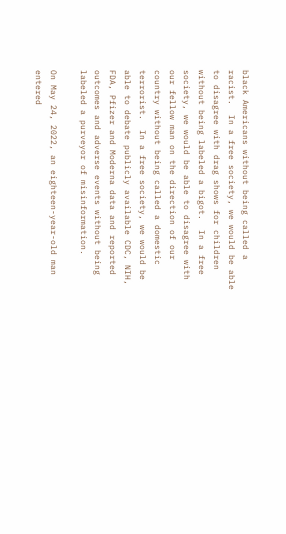black Americans without being called a racist.  In a free society, we would be able to disagree with drag shows for children without being labeled a bigot.  In a free society, we would be able to disagree with our fellow man on the direction of our country without being called a domestic terrorist.  In a free society, we would be able to debate publicly available CDC, NIH, FDA, Pfizer and Moderna data and reported outcomes and adverse events without being labeled a purveyor of misinformation.

On May 24, 2022, an eighteen-year-old man entered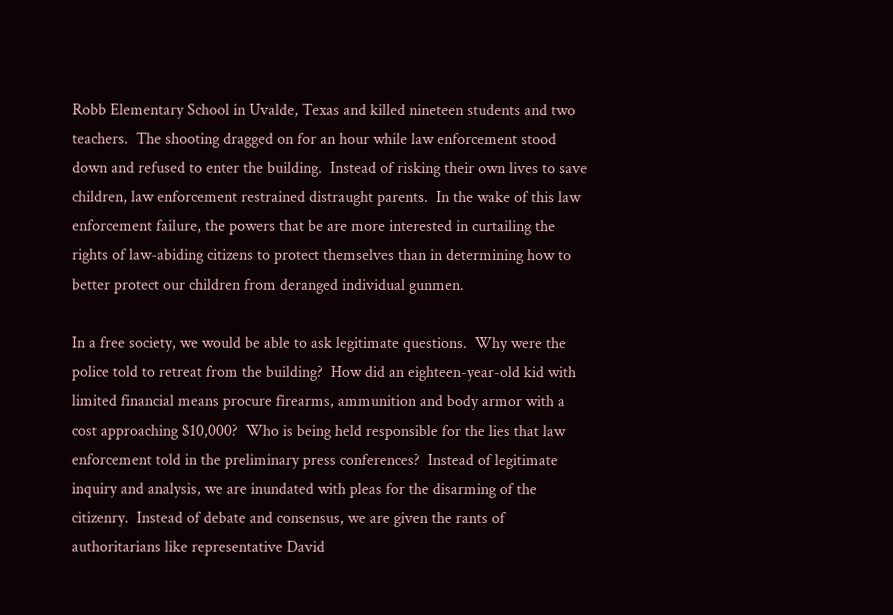Robb Elementary School in Uvalde, Texas and killed nineteen students and two teachers.  The shooting dragged on for an hour while law enforcement stood down and refused to enter the building.  Instead of risking their own lives to save children, law enforcement restrained distraught parents.  In the wake of this law enforcement failure, the powers that be are more interested in curtailing the rights of law-abiding citizens to protect themselves than in determining how to better protect our children from deranged individual gunmen.

In a free society, we would be able to ask legitimate questions.  Why were the police told to retreat from the building?  How did an eighteen-year-old kid with limited financial means procure firearms, ammunition and body armor with a cost approaching $10,000?  Who is being held responsible for the lies that law enforcement told in the preliminary press conferences?  Instead of legitimate inquiry and analysis, we are inundated with pleas for the disarming of the citizenry.  Instead of debate and consensus, we are given the rants of authoritarians like representative David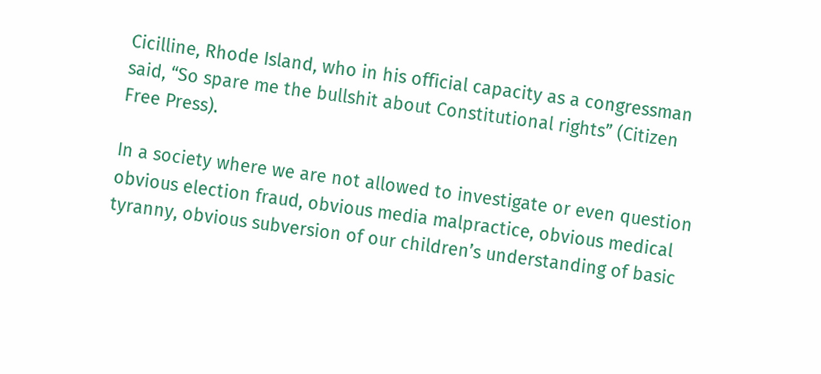Cicilline, Rhode Island, who in his official capacity as a congressman said, “So spare me the bullshit about Constitutional rights” (Citizen Free Press).

In a society where we are not allowed to investigate or even question obvious election fraud, obvious media malpractice, obvious medical tyranny, obvious subversion of our children’s understanding of basic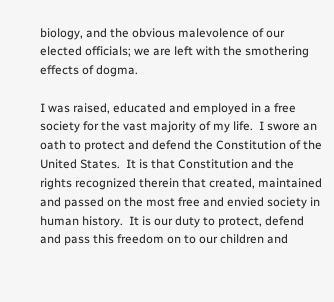biology, and the obvious malevolence of our elected officials; we are left with the smothering effects of dogma.

I was raised, educated and employed in a free society for the vast majority of my life.  I swore an oath to protect and defend the Constitution of the United States.  It is that Constitution and the rights recognized therein that created, maintained and passed on the most free and envied society in human history.  It is our duty to protect, defend and pass this freedom on to our children and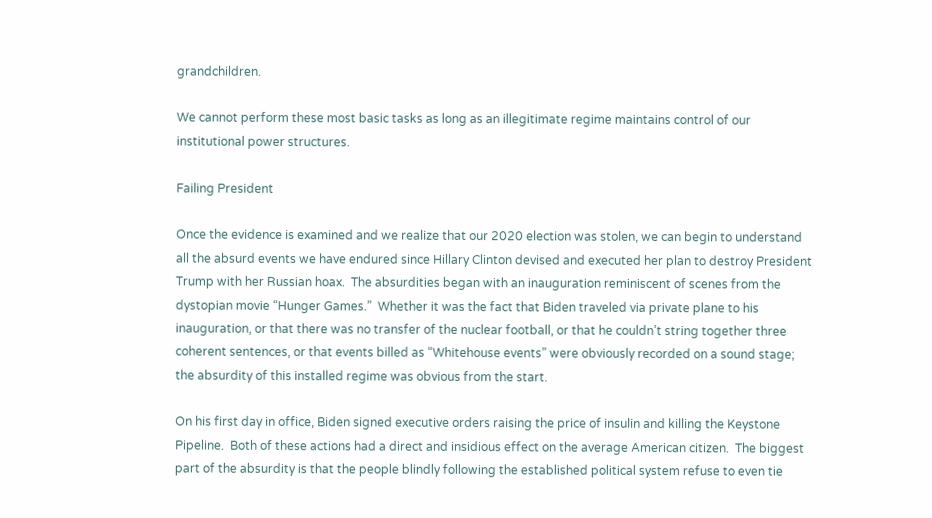grandchildren.

We cannot perform these most basic tasks as long as an illegitimate regime maintains control of our institutional power structures.

Failing President

Once the evidence is examined and we realize that our 2020 election was stolen, we can begin to understand all the absurd events we have endured since Hillary Clinton devised and executed her plan to destroy President Trump with her Russian hoax.  The absurdities began with an inauguration reminiscent of scenes from the dystopian movie “Hunger Games.”  Whether it was the fact that Biden traveled via private plane to his inauguration, or that there was no transfer of the nuclear football, or that he couldn’t string together three coherent sentences, or that events billed as “Whitehouse events” were obviously recorded on a sound stage; the absurdity of this installed regime was obvious from the start.

On his first day in office, Biden signed executive orders raising the price of insulin and killing the Keystone Pipeline.  Both of these actions had a direct and insidious effect on the average American citizen.  The biggest part of the absurdity is that the people blindly following the established political system refuse to even tie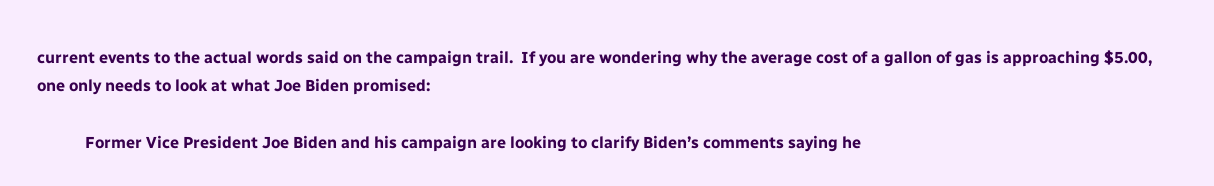current events to the actual words said on the campaign trail.  If you are wondering why the average cost of a gallon of gas is approaching $5.00, one only needs to look at what Joe Biden promised:

            Former Vice President Joe Biden and his campaign are looking to clarify Biden’s comments saying he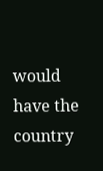would have the country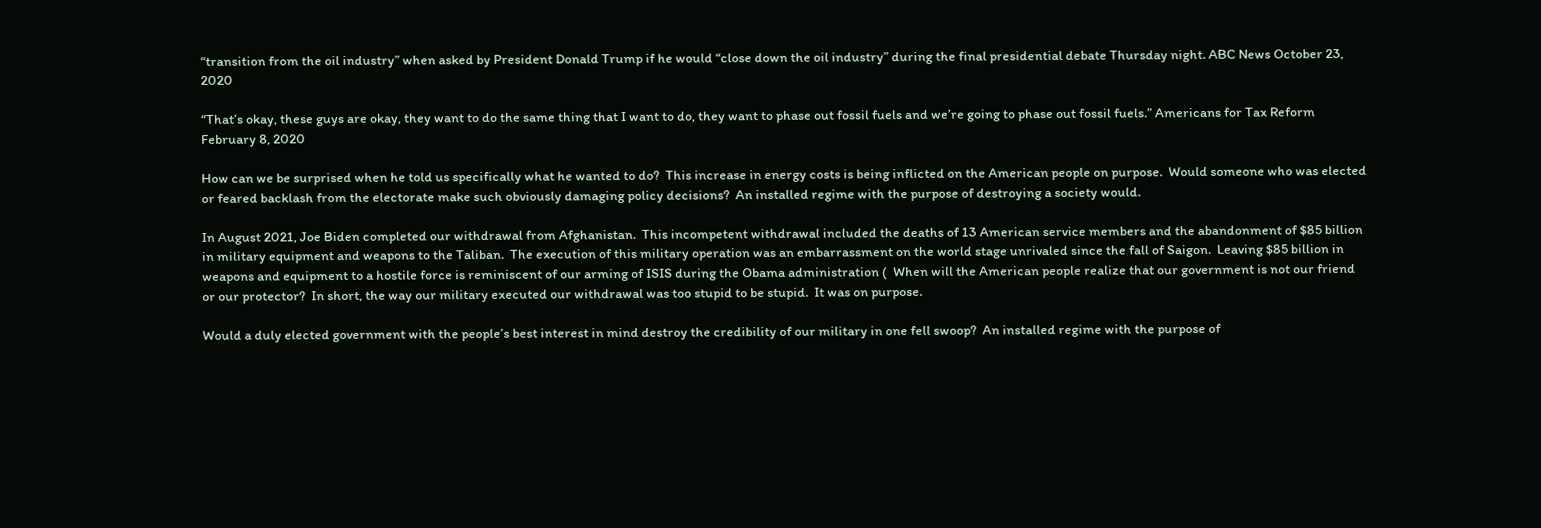“transition from the oil industry” when asked by President Donald Trump if he would “close down the oil industry” during the final presidential debate Thursday night. ABC News October 23, 2020

“That’s okay, these guys are okay, they want to do the same thing that I want to do, they want to phase out fossil fuels and we’re going to phase out fossil fuels.” Americans for Tax Reform February 8, 2020

How can we be surprised when he told us specifically what he wanted to do?  This increase in energy costs is being inflicted on the American people on purpose.  Would someone who was elected or feared backlash from the electorate make such obviously damaging policy decisions?  An installed regime with the purpose of destroying a society would.

In August 2021, Joe Biden completed our withdrawal from Afghanistan.  This incompetent withdrawal included the deaths of 13 American service members and the abandonment of $85 billion in military equipment and weapons to the Taliban.  The execution of this military operation was an embarrassment on the world stage unrivaled since the fall of Saigon.  Leaving $85 billion in weapons and equipment to a hostile force is reminiscent of our arming of ISIS during the Obama administration (  When will the American people realize that our government is not our friend or our protector?  In short, the way our military executed our withdrawal was too stupid to be stupid.  It was on purpose.

Would a duly elected government with the people’s best interest in mind destroy the credibility of our military in one fell swoop?  An installed regime with the purpose of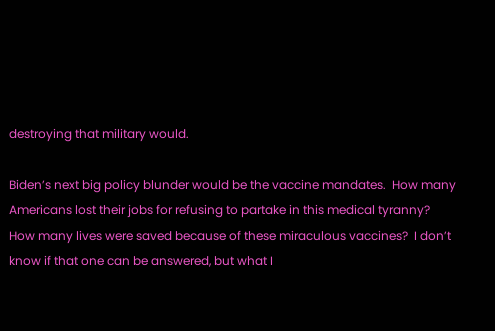destroying that military would.

Biden’s next big policy blunder would be the vaccine mandates.  How many Americans lost their jobs for refusing to partake in this medical tyranny?  How many lives were saved because of these miraculous vaccines?  I don’t know if that one can be answered, but what I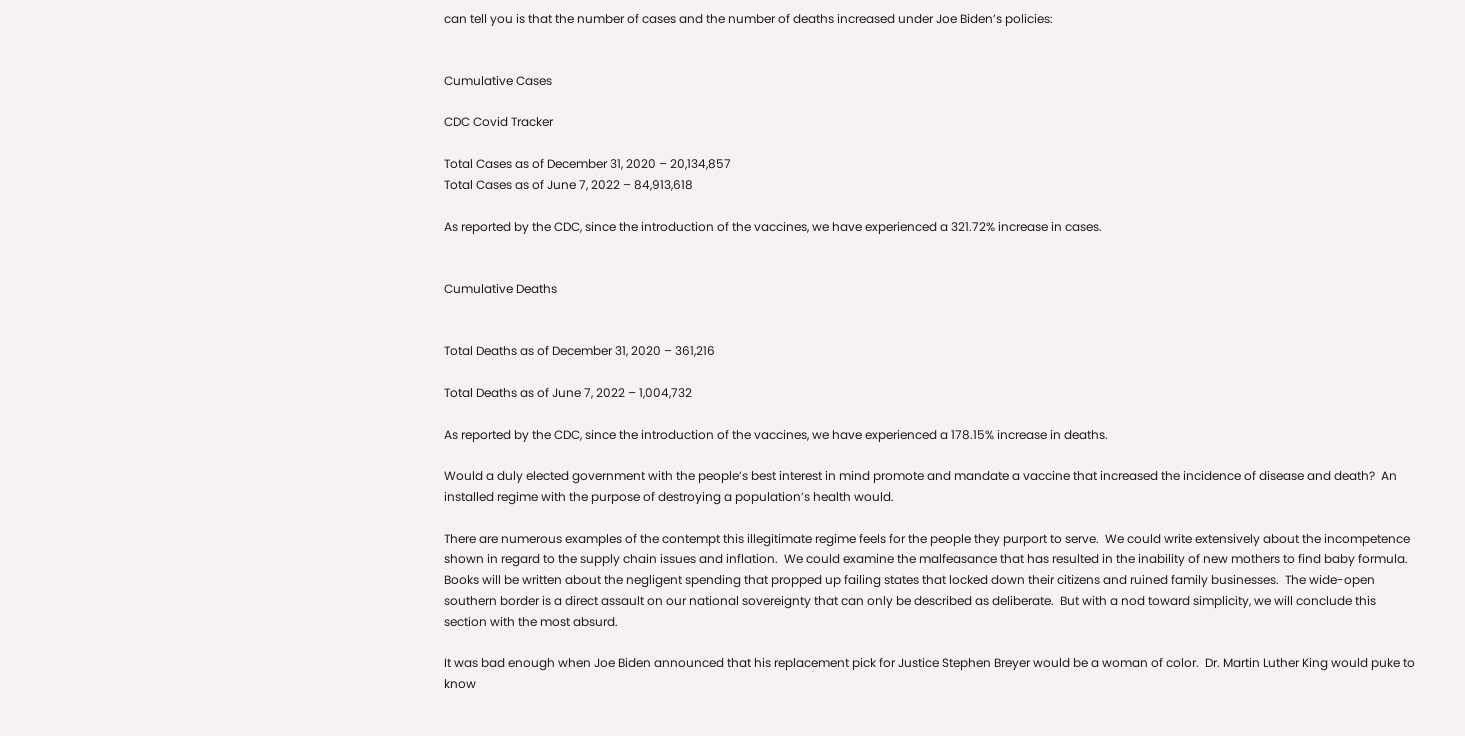can tell you is that the number of cases and the number of deaths increased under Joe Biden’s policies:


Cumulative Cases

CDC Covid Tracker

Total Cases as of December 31, 2020 – 20,134,857
Total Cases as of June 7, 2022 – 84,913,618

As reported by the CDC, since the introduction of the vaccines, we have experienced a 321.72% increase in cases.


Cumulative Deaths


Total Deaths as of December 31, 2020 – 361,216

Total Deaths as of June 7, 2022 – 1,004,732

As reported by the CDC, since the introduction of the vaccines, we have experienced a 178.15% increase in deaths.

Would a duly elected government with the people’s best interest in mind promote and mandate a vaccine that increased the incidence of disease and death?  An installed regime with the purpose of destroying a population’s health would.

There are numerous examples of the contempt this illegitimate regime feels for the people they purport to serve.  We could write extensively about the incompetence shown in regard to the supply chain issues and inflation.  We could examine the malfeasance that has resulted in the inability of new mothers to find baby formula.  Books will be written about the negligent spending that propped up failing states that locked down their citizens and ruined family businesses.  The wide-open southern border is a direct assault on our national sovereignty that can only be described as deliberate.  But with a nod toward simplicity, we will conclude this section with the most absurd.

It was bad enough when Joe Biden announced that his replacement pick for Justice Stephen Breyer would be a woman of color.  Dr. Martin Luther King would puke to know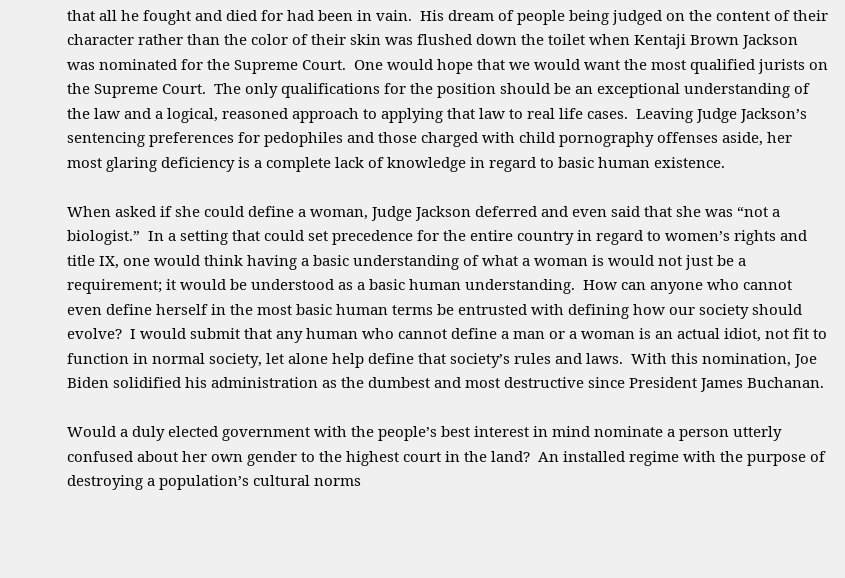that all he fought and died for had been in vain.  His dream of people being judged on the content of their character rather than the color of their skin was flushed down the toilet when Kentaji Brown Jackson was nominated for the Supreme Court.  One would hope that we would want the most qualified jurists on the Supreme Court.  The only qualifications for the position should be an exceptional understanding of the law and a logical, reasoned approach to applying that law to real life cases.  Leaving Judge Jackson’s sentencing preferences for pedophiles and those charged with child pornography offenses aside, her most glaring deficiency is a complete lack of knowledge in regard to basic human existence.

When asked if she could define a woman, Judge Jackson deferred and even said that she was “not a biologist.”  In a setting that could set precedence for the entire country in regard to women’s rights and title IX, one would think having a basic understanding of what a woman is would not just be a requirement; it would be understood as a basic human understanding.  How can anyone who cannot even define herself in the most basic human terms be entrusted with defining how our society should evolve?  I would submit that any human who cannot define a man or a woman is an actual idiot, not fit to function in normal society, let alone help define that society’s rules and laws.  With this nomination, Joe Biden solidified his administration as the dumbest and most destructive since President James Buchanan.

Would a duly elected government with the people’s best interest in mind nominate a person utterly confused about her own gender to the highest court in the land?  An installed regime with the purpose of destroying a population’s cultural norms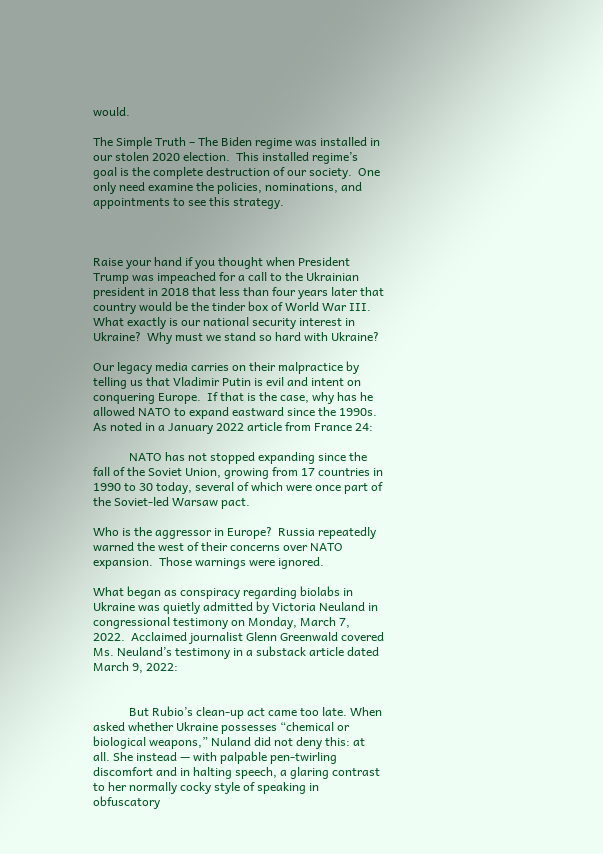would.

The Simple Truth – The Biden regime was installed in our stolen 2020 election.  This installed regime’s goal is the complete destruction of our society.  One only need examine the policies, nominations, and appointments to see this strategy.



Raise your hand if you thought when President Trump was impeached for a call to the Ukrainian president in 2018 that less than four years later that country would be the tinder box of World War III.  What exactly is our national security interest in Ukraine?  Why must we stand so hard with Ukraine?

Our legacy media carries on their malpractice by telling us that Vladimir Putin is evil and intent on conquering Europe.  If that is the case, why has he allowed NATO to expand eastward since the 1990s.  As noted in a January 2022 article from France 24:

            NATO has not stopped expanding since the fall of the Soviet Union, growing from 17 countries in 1990 to 30 today, several of which were once part of the Soviet-led Warsaw pact.

Who is the aggressor in Europe?  Russia repeatedly warned the west of their concerns over NATO expansion.  Those warnings were ignored.

What began as conspiracy regarding biolabs in Ukraine was quietly admitted by Victoria Neuland in congressional testimony on Monday, March 7, 2022.  Acclaimed journalist Glenn Greenwald covered Ms. Neuland’s testimony in a substack article dated March 9, 2022:


            But Rubio’s clean-up act came too late. When asked whether Ukraine possesses “chemical or biological weapons,” Nuland did not deny this: at all. She instead — with palpable pen-twirling discomfort and in halting speech, a glaring contrast to her normally cocky style of speaking in obfuscatory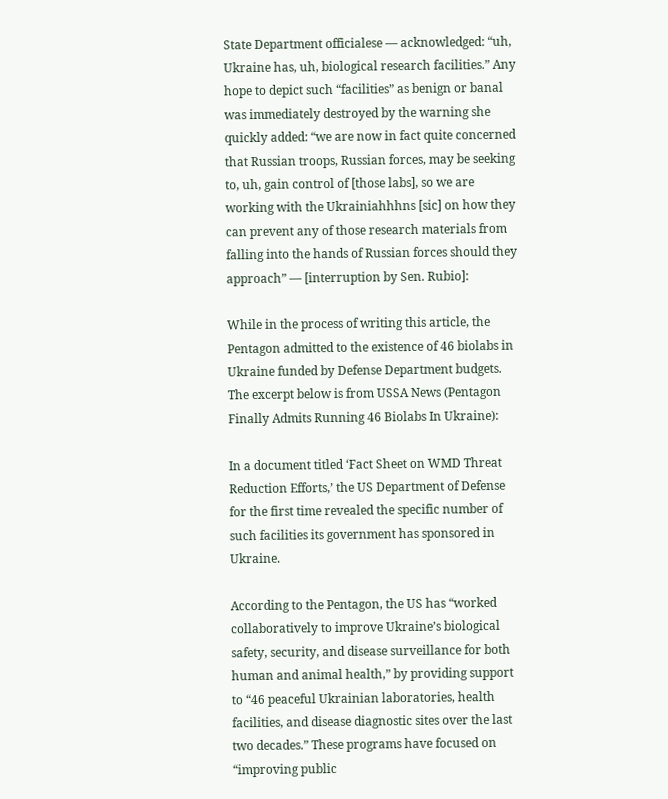State Department officialese — acknowledged: “uh, Ukraine has, uh, biological research facilities.” Any hope to depict such “facilities” as benign or banal was immediately destroyed by the warning she quickly added: “we are now in fact quite concerned that Russian troops, Russian forces, may be seeking to, uh, gain control of [those labs], so we are working with the Ukrainiahhhns [sic] on how they can prevent any of those research materials from falling into the hands of Russian forces should they approach” — [interruption by Sen. Rubio]:

While in the process of writing this article, the Pentagon admitted to the existence of 46 biolabs in Ukraine funded by Defense Department budgets.  The excerpt below is from USSA News (Pentagon Finally Admits Running 46 Biolabs In Ukraine):

In a document titled ‘Fact Sheet on WMD Threat Reduction Efforts,’ the US Department of Defense for the first time revealed the specific number of such facilities its government has sponsored in Ukraine.

According to the Pentagon, the US has “worked collaboratively to improve Ukraine’s biological safety, security, and disease surveillance for both human and animal health,” by providing support to “46 peaceful Ukrainian laboratories, health facilities, and disease diagnostic sites over the last two decades.” These programs have focused on “improving public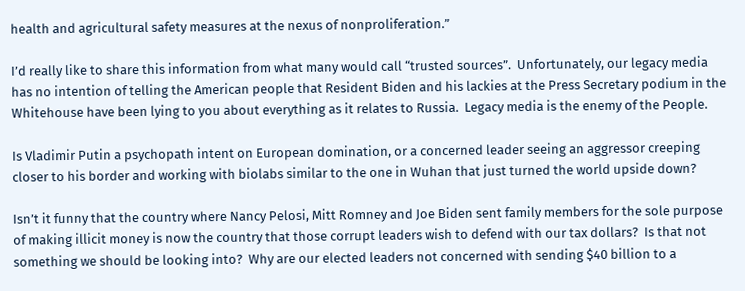health and agricultural safety measures at the nexus of nonproliferation.”

I’d really like to share this information from what many would call “trusted sources”.  Unfortunately, our legacy media has no intention of telling the American people that Resident Biden and his lackies at the Press Secretary podium in the Whitehouse have been lying to you about everything as it relates to Russia.  Legacy media is the enemy of the People.

Is Vladimir Putin a psychopath intent on European domination, or a concerned leader seeing an aggressor creeping closer to his border and working with biolabs similar to the one in Wuhan that just turned the world upside down?

Isn’t it funny that the country where Nancy Pelosi, Mitt Romney and Joe Biden sent family members for the sole purpose of making illicit money is now the country that those corrupt leaders wish to defend with our tax dollars?  Is that not something we should be looking into?  Why are our elected leaders not concerned with sending $40 billion to a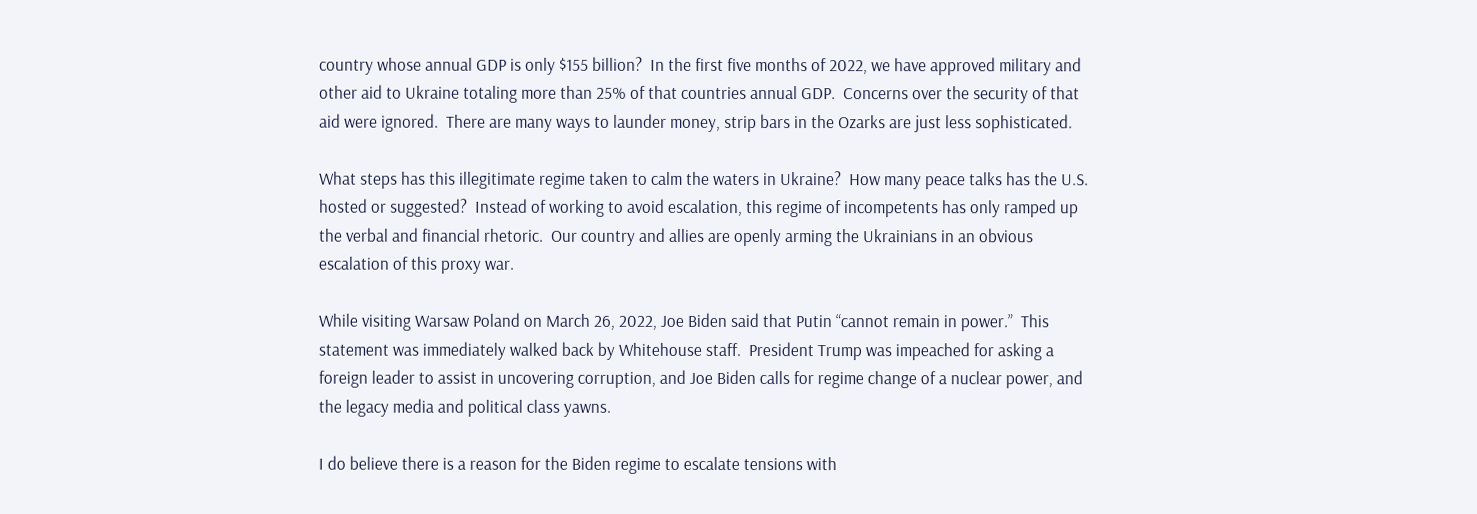country whose annual GDP is only $155 billion?  In the first five months of 2022, we have approved military and other aid to Ukraine totaling more than 25% of that countries annual GDP.  Concerns over the security of that aid were ignored.  There are many ways to launder money, strip bars in the Ozarks are just less sophisticated.

What steps has this illegitimate regime taken to calm the waters in Ukraine?  How many peace talks has the U.S. hosted or suggested?  Instead of working to avoid escalation, this regime of incompetents has only ramped up the verbal and financial rhetoric.  Our country and allies are openly arming the Ukrainians in an obvious escalation of this proxy war.

While visiting Warsaw Poland on March 26, 2022, Joe Biden said that Putin “cannot remain in power.”  This statement was immediately walked back by Whitehouse staff.  President Trump was impeached for asking a foreign leader to assist in uncovering corruption, and Joe Biden calls for regime change of a nuclear power, and the legacy media and political class yawns.

I do believe there is a reason for the Biden regime to escalate tensions with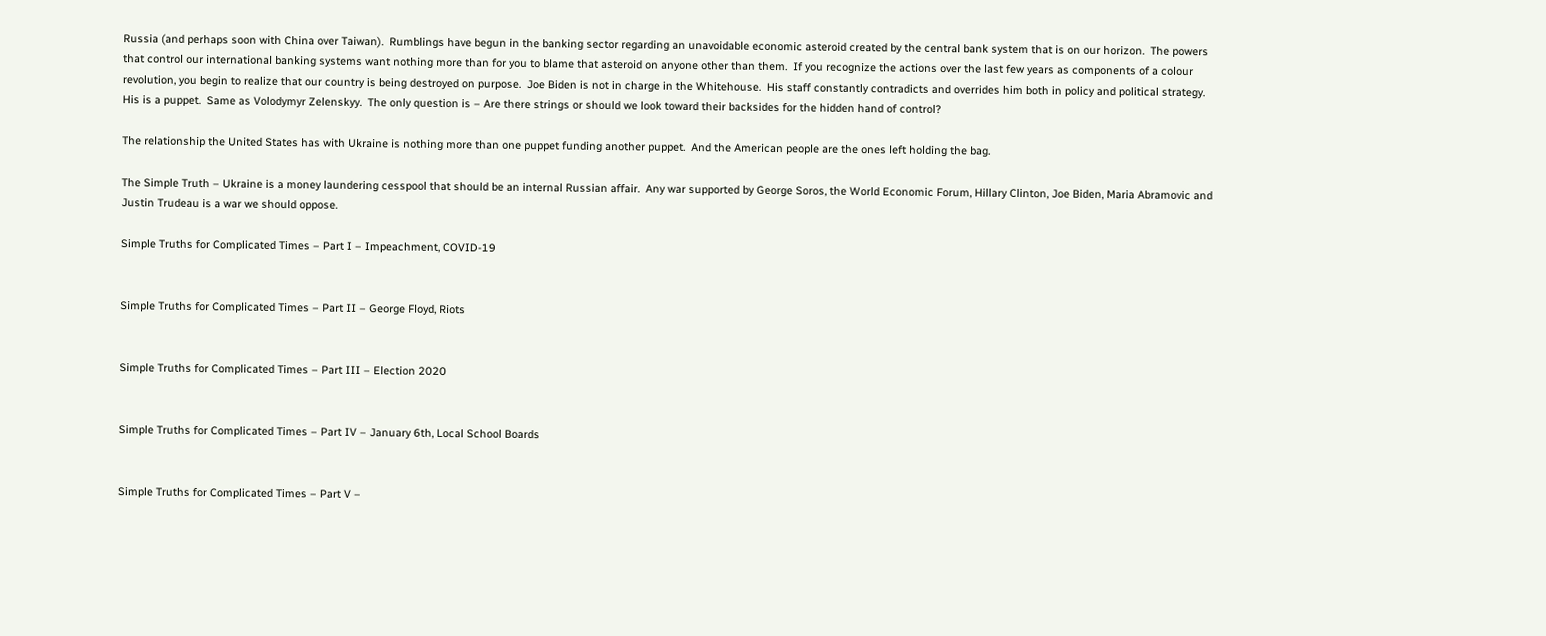Russia (and perhaps soon with China over Taiwan).  Rumblings have begun in the banking sector regarding an unavoidable economic asteroid created by the central bank system that is on our horizon.  The powers that control our international banking systems want nothing more than for you to blame that asteroid on anyone other than them.  If you recognize the actions over the last few years as components of a colour revolution, you begin to realize that our country is being destroyed on purpose.  Joe Biden is not in charge in the Whitehouse.  His staff constantly contradicts and overrides him both in policy and political strategy.  His is a puppet.  Same as Volodymyr Zelenskyy.  The only question is – Are there strings or should we look toward their backsides for the hidden hand of control?

The relationship the United States has with Ukraine is nothing more than one puppet funding another puppet.  And the American people are the ones left holding the bag.

The Simple Truth – Ukraine is a money laundering cesspool that should be an internal Russian affair.  Any war supported by George Soros, the World Economic Forum, Hillary Clinton, Joe Biden, Maria Abramovic and Justin Trudeau is a war we should oppose.

Simple Truths for Complicated Times – Part I – Impeachment, COVID-19


Simple Truths for Complicated Times – Part II – George Floyd, Riots


Simple Truths for Complicated Times – Part III – Election 2020


Simple Truths for Complicated Times – Part IV – January 6th, Local School Boards


Simple Truths for Complicated Times – Part V –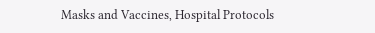Masks and Vaccines, Hospital Protocols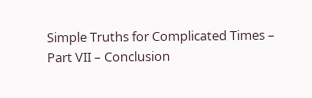Simple Truths for Complicated Times – Part VII – Conclusion